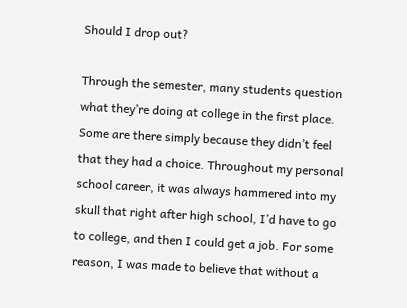Should I drop out?

Through the semester, many students question what they’re doing at college in the first place. Some are there simply because they didn’t feel that they had a choice. Throughout my personal school career, it was always hammered into my skull that right after high school, I’d have to go to college, and then I could get a job. For some reason, I was made to believe that without a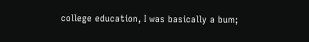college education, I was basically a bum;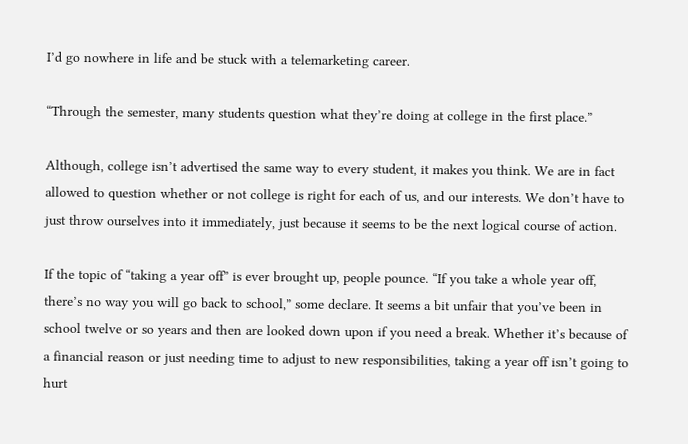I’d go nowhere in life and be stuck with a telemarketing career.

“Through the semester, many students question what they’re doing at college in the first place.”

Although, college isn’t advertised the same way to every student, it makes you think. We are in fact allowed to question whether or not college is right for each of us, and our interests. We don’t have to just throw ourselves into it immediately, just because it seems to be the next logical course of action.

If the topic of “taking a year off” is ever brought up, people pounce. “If you take a whole year off, there’s no way you will go back to school,” some declare. It seems a bit unfair that you’ve been in school twelve or so years and then are looked down upon if you need a break. Whether it’s because of a financial reason or just needing time to adjust to new responsibilities, taking a year off isn’t going to hurt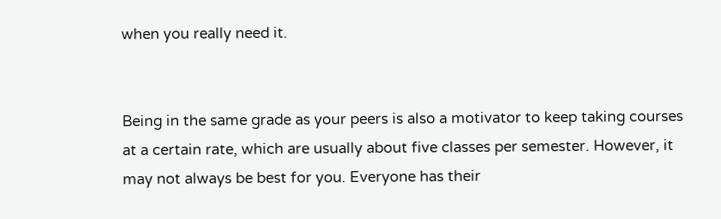when you really need it.


Being in the same grade as your peers is also a motivator to keep taking courses at a certain rate, which are usually about five classes per semester. However, it may not always be best for you. Everyone has their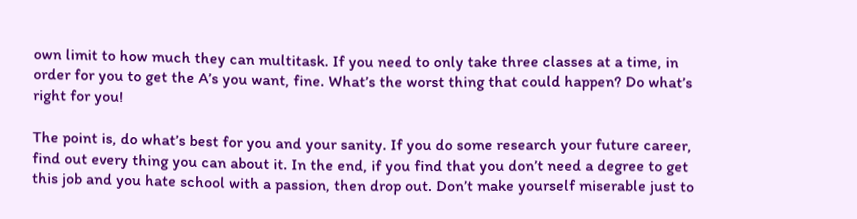own limit to how much they can multitask. If you need to only take three classes at a time, in order for you to get the A’s you want, fine. What’s the worst thing that could happen? Do what’s right for you!

The point is, do what’s best for you and your sanity. If you do some research your future career, find out every thing you can about it. In the end, if you find that you don’t need a degree to get this job and you hate school with a passion, then drop out. Don’t make yourself miserable just to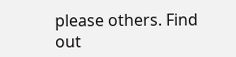please others. Find out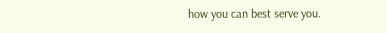how you can best serve you.